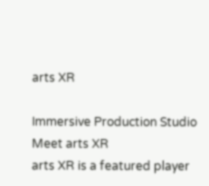arts XR

Immersive Production Studio
Meet arts XR
arts XR is a featured player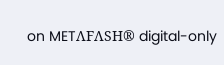on METΛFΛSH® digital-only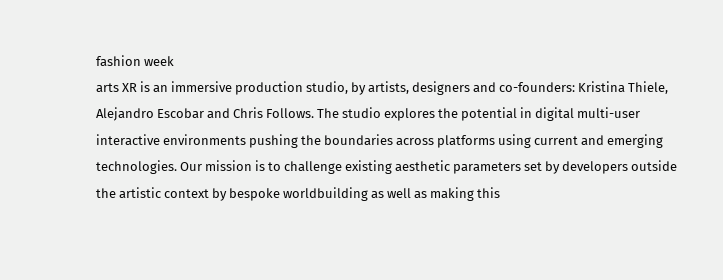fashion week
arts XR is an immersive production studio, by artists, designers and co-founders: Kristina Thiele, Alejandro Escobar and Chris Follows. The studio explores the potential in digital multi-user interactive environments pushing the boundaries across platforms using current and emerging technologies. Our mission is to challenge existing aesthetic parameters set by developers outside the artistic context by bespoke worldbuilding as well as making this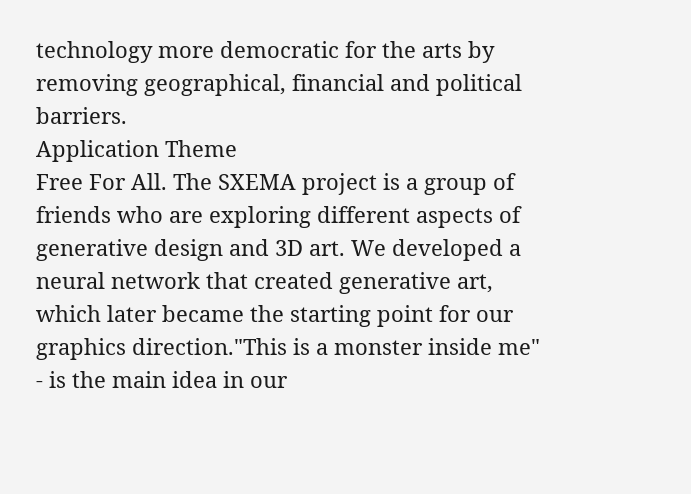technology more democratic for the arts by removing geographical, financial and political barriers.
Application Theme
Free For All. The SXEMA project is a group of friends who are exploring different aspects of generative design and 3D art. We developed a neural network that created generative art, which later became the starting point for our graphics direction."This is a monster inside me" - is the main idea in our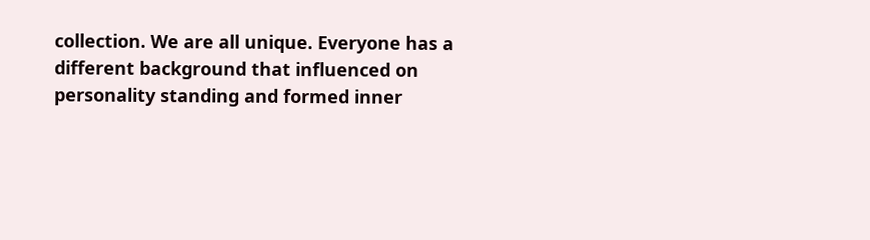collection. We are all unique. Everyone has a different background that influenced on personality standing and formed inner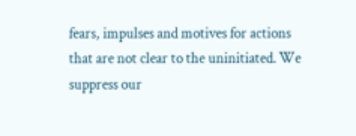fears, impulses and motives for actions that are not clear to the uninitiated. We suppress our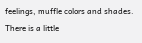feelings, muffle colors and shades. There is a little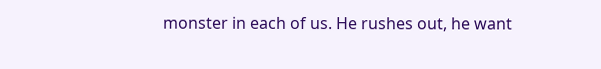monster in each of us. He rushes out, he want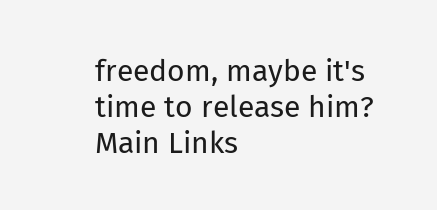freedom, maybe it's time to release him?
Main Links